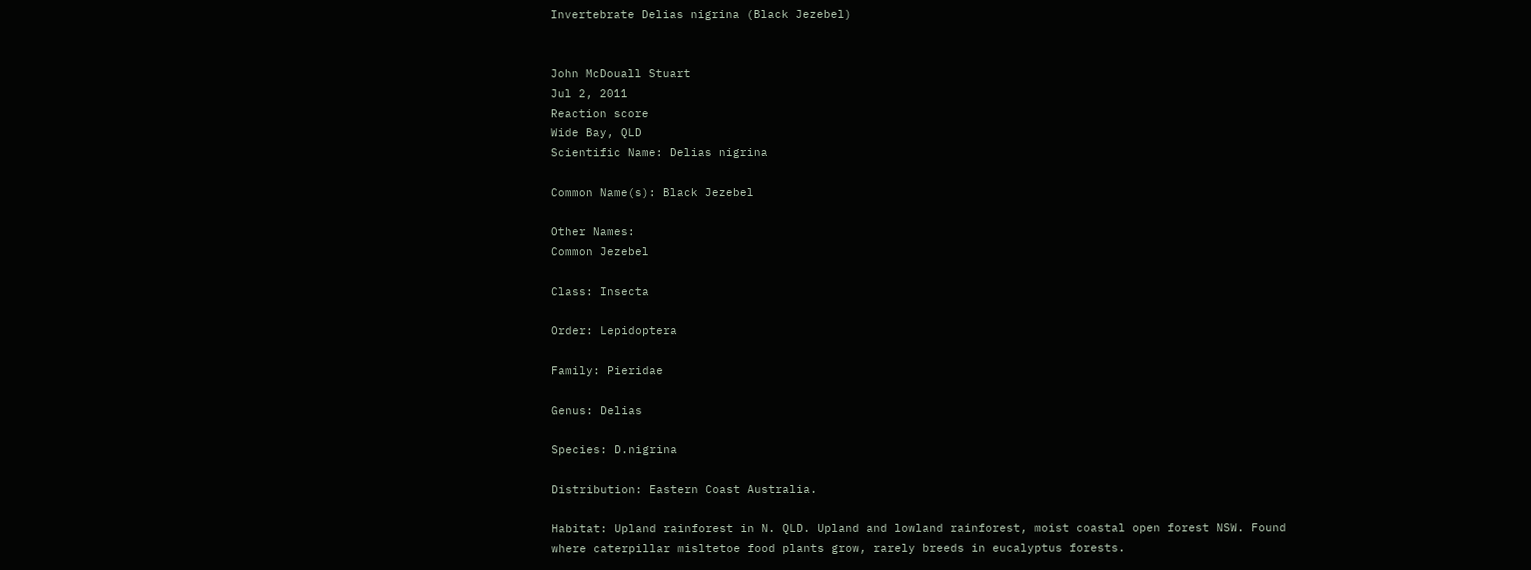Invertebrate Delias nigrina (Black Jezebel)


John McDouall Stuart
Jul 2, 2011
Reaction score
Wide Bay, QLD
Scientific Name: Delias nigrina

Common Name(s): Black Jezebel

Other Names:
Common Jezebel

Class: Insecta

Order: Lepidoptera

Family: Pieridae

Genus: Delias

Species: D.nigrina

Distribution: Eastern Coast Australia.

Habitat: Upland rainforest in N. QLD. Upland and lowland rainforest, moist coastal open forest NSW. Found where caterpillar misltetoe food plants grow, rarely breeds in eucalyptus forests.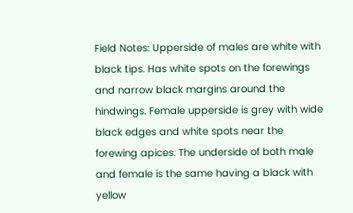Field Notes: Upperside of males are white with black tips. Has white spots on the forewings and narrow black margins around the hindwings. Female upperside is grey with wide black edges and white spots near the forewing apices. The underside of both male and female is the same having a black with yellow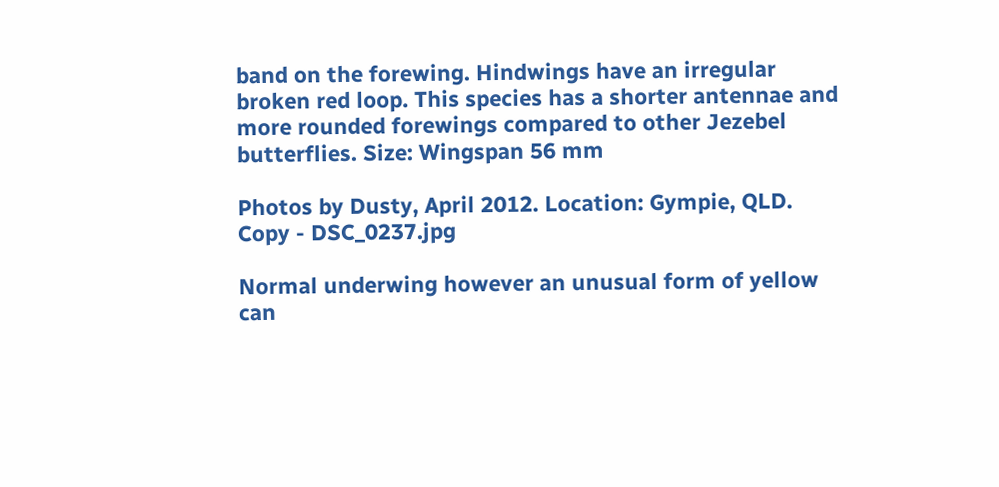band on the forewing. Hindwings have an irregular broken red loop. This species has a shorter antennae and more rounded forewings compared to other Jezebel butterflies. Size: Wingspan 56 mm

Photos by Dusty, April 2012. Location: Gympie, QLD.
Copy - DSC_0237.jpg

Normal underwing however an unusual form of yellow can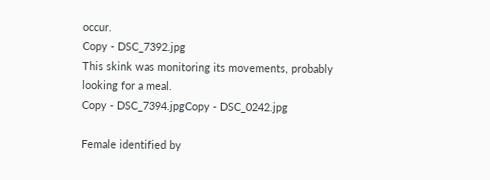occur.
Copy - DSC_7392.jpg
This skink was monitoring its movements, probably looking for a meal.
Copy - DSC_7394.jpgCopy - DSC_0242.jpg

Female identified by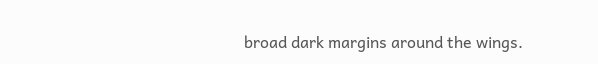broad dark margins around the wings.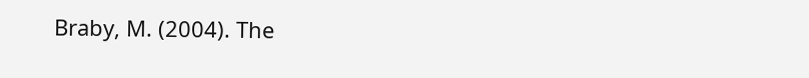Braby, M. (2004). The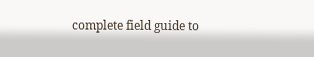complete field guide to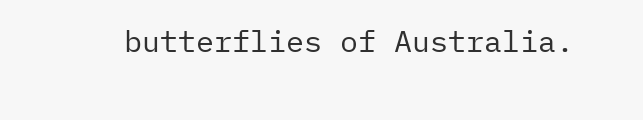butterflies of Australia.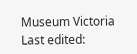Museum Victoria
Last edited: